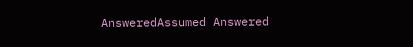AnsweredAssumed Answered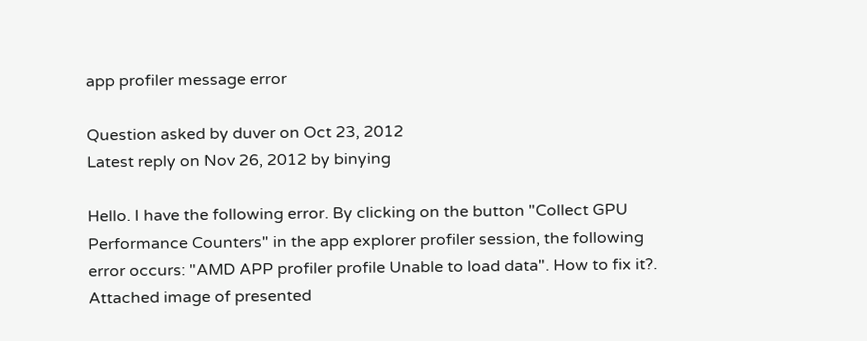app profiler message error

Question asked by duver on Oct 23, 2012
Latest reply on Nov 26, 2012 by binying

Hello. I have the following error. By clicking on the button "Collect GPU Performance Counters" in the app explorer profiler session, the following error occurs: "AMD APP profiler profile Unable to load data". How to fix it?. Attached image of presented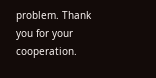problem. Thank you for your cooperation.